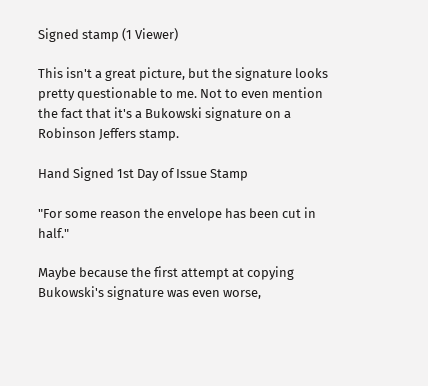Signed stamp (1 Viewer)

This isn't a great picture, but the signature looks pretty questionable to me. Not to even mention the fact that it's a Bukowski signature on a Robinson Jeffers stamp.

Hand Signed 1st Day of Issue Stamp

"For some reason the envelope has been cut in half."

Maybe because the first attempt at copying Bukowski's signature was even worse,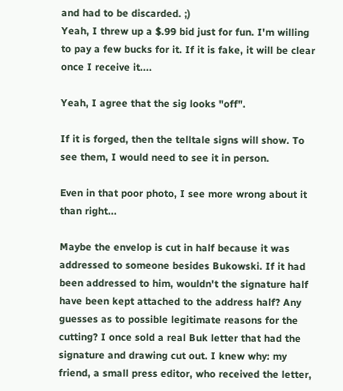and had to be discarded. ;)
Yeah, I threw up a $.99 bid just for fun. I'm willing to pay a few bucks for it. If it is fake, it will be clear once I receive it....

Yeah, I agree that the sig looks "off".

If it is forged, then the telltale signs will show. To see them, I would need to see it in person.

Even in that poor photo, I see more wrong about it than right...

Maybe the envelop is cut in half because it was addressed to someone besides Bukowski. If it had been addressed to him, wouldn't the signature half have been kept attached to the address half? Any guesses as to possible legitimate reasons for the cutting? I once sold a real Buk letter that had the signature and drawing cut out. I knew why: my friend, a small press editor, who received the letter,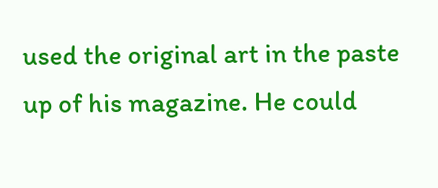used the original art in the paste up of his magazine. He could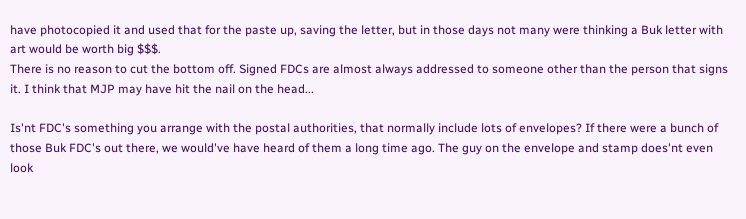have photocopied it and used that for the paste up, saving the letter, but in those days not many were thinking a Buk letter with art would be worth big $$$.
There is no reason to cut the bottom off. Signed FDCs are almost always addressed to someone other than the person that signs it. I think that MJP may have hit the nail on the head...

Is'nt FDC's something you arrange with the postal authorities, that normally include lots of envelopes? If there were a bunch of those Buk FDC's out there, we would've have heard of them a long time ago. The guy on the envelope and stamp does'nt even look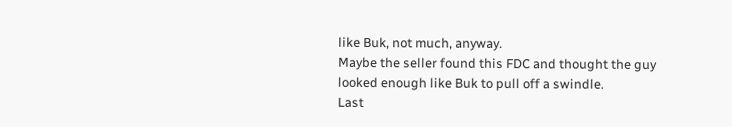like Buk, not much, anyway.
Maybe the seller found this FDC and thought the guy looked enough like Buk to pull off a swindle.
Last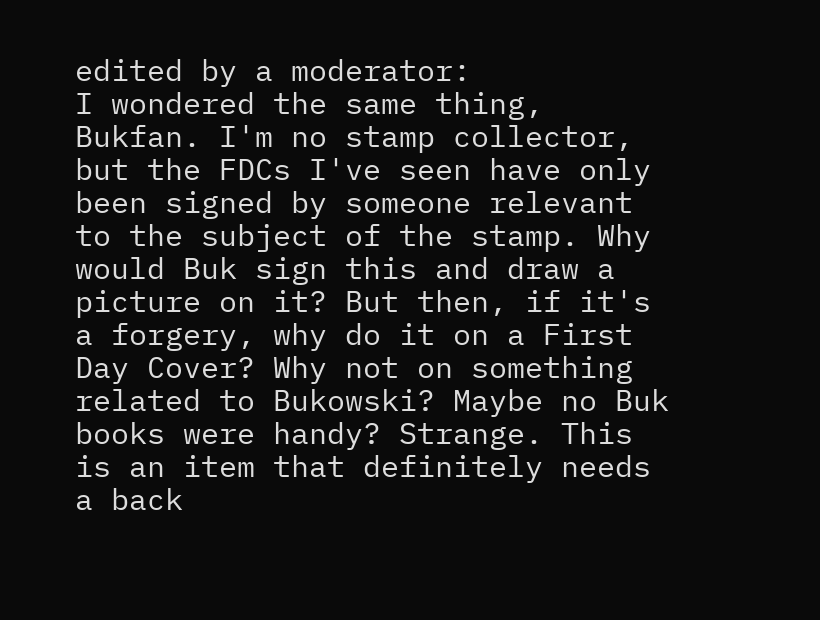edited by a moderator:
I wondered the same thing, Bukfan. I'm no stamp collector, but the FDCs I've seen have only been signed by someone relevant to the subject of the stamp. Why would Buk sign this and draw a picture on it? But then, if it's a forgery, why do it on a First Day Cover? Why not on something related to Bukowski? Maybe no Buk books were handy? Strange. This is an item that definitely needs a back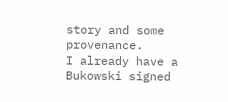story and some provenance.
I already have a Bukowski signed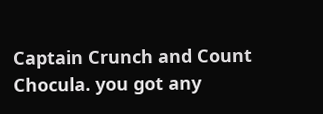Captain Crunch and Count Chocula. you got any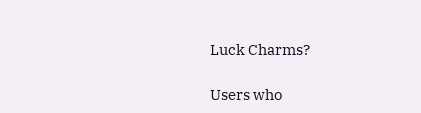Luck Charms?

Users who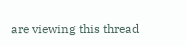are viewing this thread